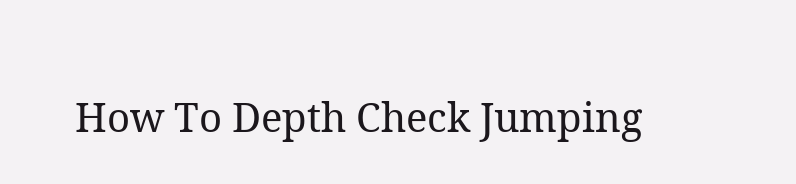How To Depth Check Jumping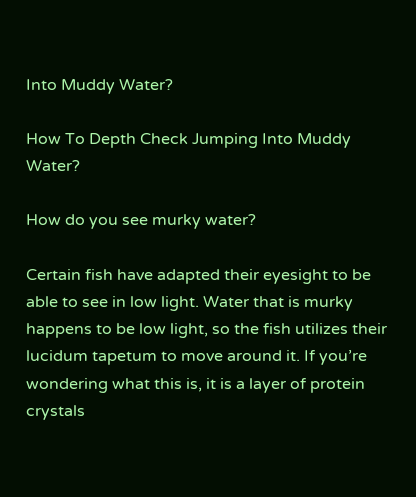Into Muddy Water?

How To Depth Check Jumping Into Muddy Water?

How do you see murky water?

Certain fish have adapted their eyesight to be able to see in low light. Water that is murky happens to be low light, so the fish utilizes their lucidum tapetum to move around it. If you’re wondering what this is, it is a layer of protein crystals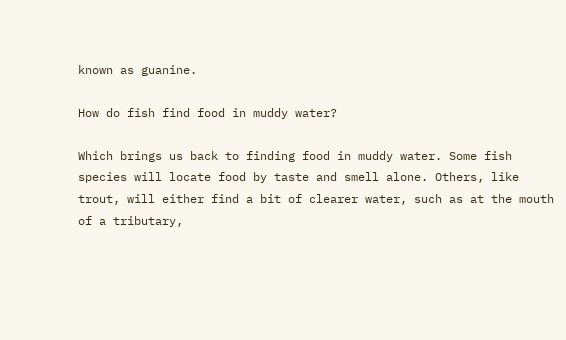known as guanine.

How do fish find food in muddy water?

Which brings us back to finding food in muddy water. Some fish species will locate food by taste and smell alone. Others, like trout, will either find a bit of clearer water, such as at the mouth of a tributary,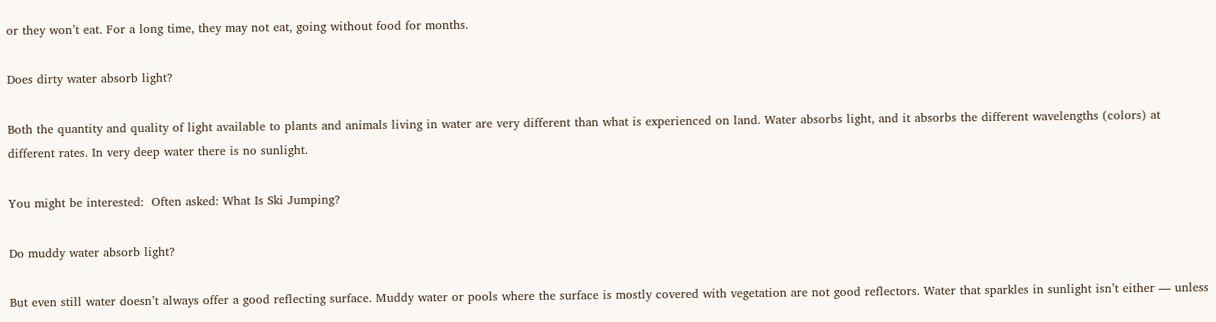or they won’t eat. For a long time, they may not eat, going without food for months.

Does dirty water absorb light?

Both the quantity and quality of light available to plants and animals living in water are very different than what is experienced on land. Water absorbs light, and it absorbs the different wavelengths (colors) at different rates. In very deep water there is no sunlight.

You might be interested:  Often asked: What Is Ski Jumping?

Do muddy water absorb light?

But even still water doesn’t always offer a good reflecting surface. Muddy water or pools where the surface is mostly covered with vegetation are not good reflectors. Water that sparkles in sunlight isn’t either — unless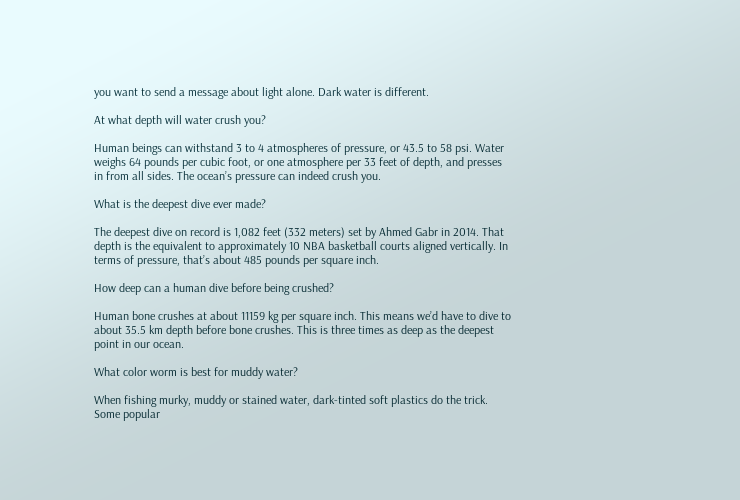you want to send a message about light alone. Dark water is different.

At what depth will water crush you?

Human beings can withstand 3 to 4 atmospheres of pressure, or 43.5 to 58 psi. Water weighs 64 pounds per cubic foot, or one atmosphere per 33 feet of depth, and presses in from all sides. The ocean’s pressure can indeed crush you.

What is the deepest dive ever made?

The deepest dive on record is 1,082 feet (332 meters) set by Ahmed Gabr in 2014. That depth is the equivalent to approximately 10 NBA basketball courts aligned vertically. In terms of pressure, that’s about 485 pounds per square inch.

How deep can a human dive before being crushed?

Human bone crushes at about 11159 kg per square inch. This means we’d have to dive to about 35.5 km depth before bone crushes. This is three times as deep as the deepest point in our ocean.

What color worm is best for muddy water?

When fishing murky, muddy or stained water, dark-tinted soft plastics do the trick. Some popular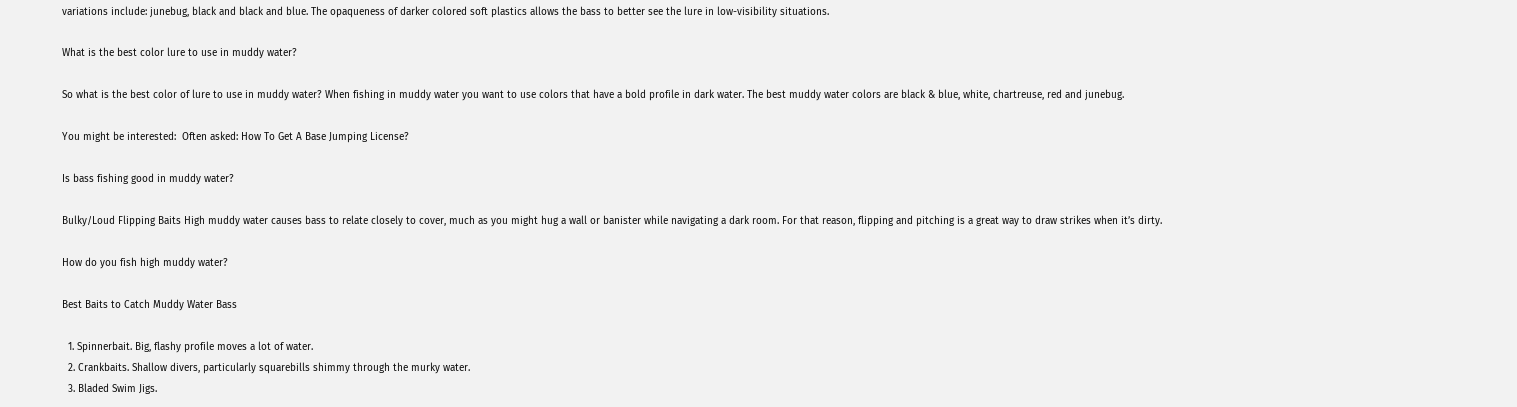variations include: junebug, black and black and blue. The opaqueness of darker colored soft plastics allows the bass to better see the lure in low-visibility situations.

What is the best color lure to use in muddy water?

So what is the best color of lure to use in muddy water? When fishing in muddy water you want to use colors that have a bold profile in dark water. The best muddy water colors are black & blue, white, chartreuse, red and junebug.

You might be interested:  Often asked: How To Get A Base Jumping License?

Is bass fishing good in muddy water?

Bulky/Loud Flipping Baits High muddy water causes bass to relate closely to cover, much as you might hug a wall or banister while navigating a dark room. For that reason, flipping and pitching is a great way to draw strikes when it’s dirty.

How do you fish high muddy water?

Best Baits to Catch Muddy Water Bass

  1. Spinnerbait. Big, flashy profile moves a lot of water.
  2. Crankbaits. Shallow divers, particularly squarebills shimmy through the murky water.
  3. Bladed Swim Jigs.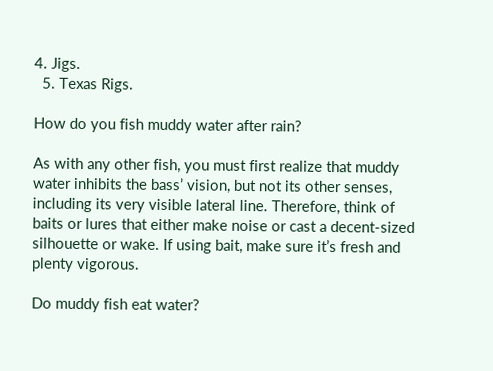4. Jigs.
  5. Texas Rigs.

How do you fish muddy water after rain?

As with any other fish, you must first realize that muddy water inhibits the bass’ vision, but not its other senses, including its very visible lateral line. Therefore, think of baits or lures that either make noise or cast a decent-sized silhouette or wake. If using bait, make sure it’s fresh and plenty vigorous.

Do muddy fish eat water?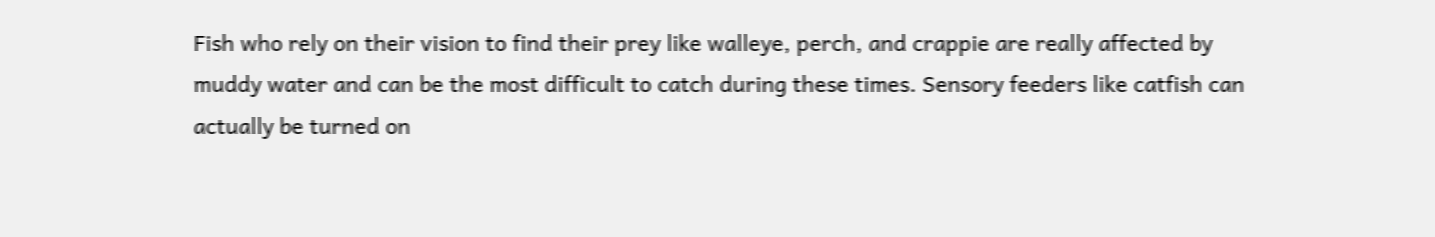Fish who rely on their vision to find their prey like walleye, perch, and crappie are really affected by muddy water and can be the most difficult to catch during these times. Sensory feeders like catfish can actually be turned on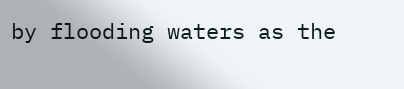by flooding waters as the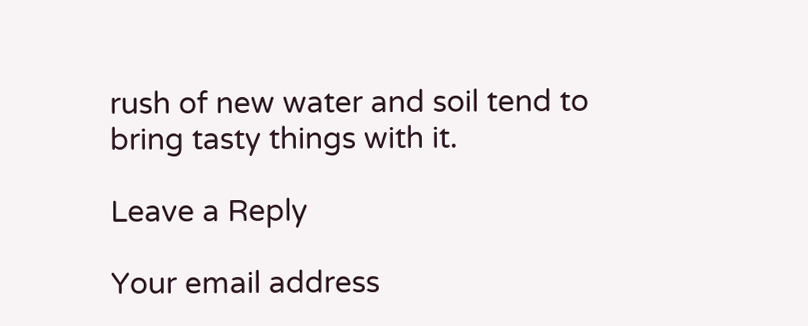rush of new water and soil tend to bring tasty things with it.

Leave a Reply

Your email address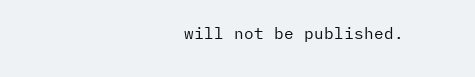will not be published.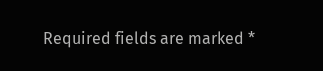Required fields are marked *